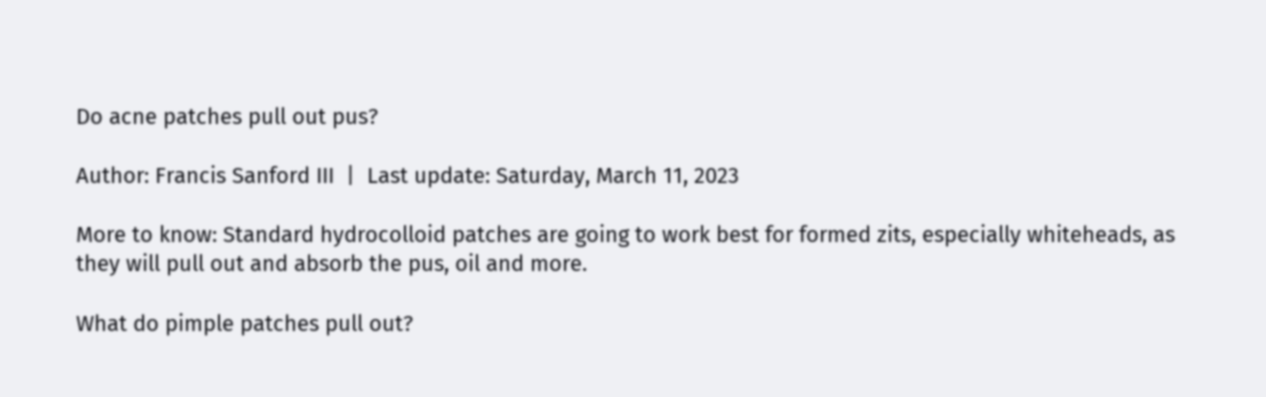Do acne patches pull out pus?

Author: Francis Sanford III  |  Last update: Saturday, March 11, 2023

More to know: Standard hydrocolloid patches are going to work best for formed zits, especially whiteheads, as they will pull out and absorb the pus, oil and more.

What do pimple patches pull out?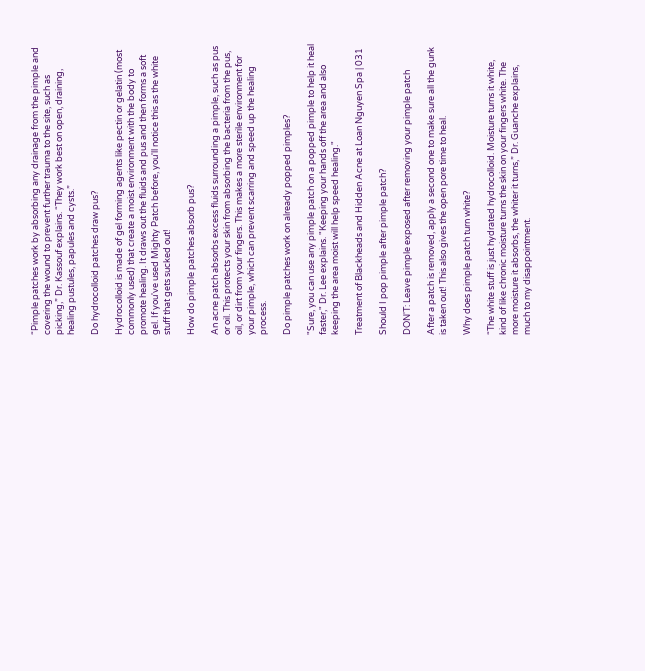“Pimple patches work by absorbing any drainage from the pimple and covering the wound to prevent further trauma to the site, such as picking,” Dr. Kassouf explains. “They work best on open, draining, healing pustules, papules and cysts.”

Do hydrocolloid patches draw pus?

Hydrocolloid is made of gel forming agents like pectin or gelatin (most commonly used) that create a moist environment with the body to promote healing. It draws out the fluids and pus and then forms a soft gel. If you've used Mighty Patch before, you'll notice this as the white stuff that gets sucked out!

How do pimple patches absorb pus?

An acne patch absorbs excess fluids surrounding a pimple, such as pus or oil. This protects your skin from absorbing the bacteria from the pus, oil, or dirt from your fingers. This makes a more sterile environment for your pimple, which can prevent scarring and speed up the healing process.

Do pimple patches work on already popped pimples?

"Sure, you can use any pimple patch on a popped pimple to help it heal faster," Dr. Lee explains. "Keeping your hands off the area and also keeping the area moist will help speed healing."

Treatment of Blackheads and Hidden Acne at Loan Nguyen Spa | 031

Should I pop pimple after pimple patch?

DON'T: Leave pimple exposed after removing your pimple patch

After a patch is removed, apply a second one to make sure all the gunk is taken out! This also gives the open pore time to heal.

Why does pimple patch turn white?

“The white stuff is just hydrated hydrocolloid. Moisture turns it white, kind of like chronic moisture turns the skin on your fingers white. The more moisture it absorbs, the whiter it turns,” Dr. Guanche explains, much to my disappointment.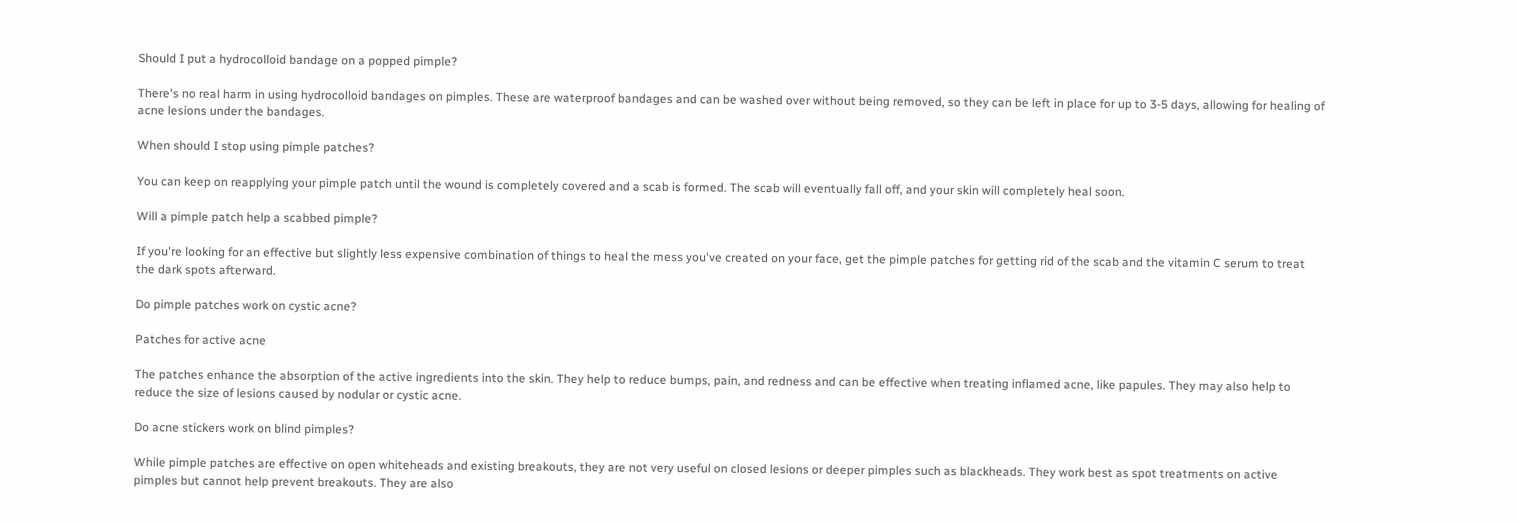Should I put a hydrocolloid bandage on a popped pimple?

There's no real harm in using hydrocolloid bandages on pimples. These are waterproof bandages and can be washed over without being removed, so they can be left in place for up to 3-5 days, allowing for healing of acne lesions under the bandages.

When should I stop using pimple patches?

You can keep on reapplying your pimple patch until the wound is completely covered and a scab is formed. The scab will eventually fall off, and your skin will completely heal soon.

Will a pimple patch help a scabbed pimple?

If you're looking for an effective but slightly less expensive combination of things to heal the mess you've created on your face, get the pimple patches for getting rid of the scab and the vitamin C serum to treat the dark spots afterward.

Do pimple patches work on cystic acne?

Patches for active acne

The patches enhance the absorption of the active ingredients into the skin. They help to reduce bumps, pain, and redness and can be effective when treating inflamed acne, like papules. They may also help to reduce the size of lesions caused by nodular or cystic acne.

Do acne stickers work on blind pimples?

While pimple patches are effective on open whiteheads and existing breakouts, they are not very useful on closed lesions or deeper pimples such as blackheads. They work best as spot treatments on active pimples but cannot help prevent breakouts. They are also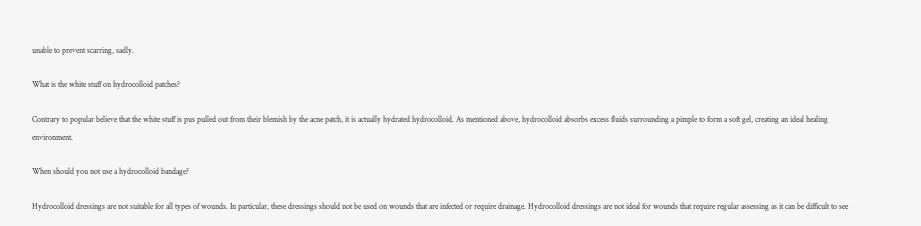unable to prevent scarring, sadly.

What is the white stuff on hydrocolloid patches?

Contrary to popular believe that the white stuff is pus pulled out from their blemish by the acne patch, it is actually hydrated hydrocolloid. As mentioned above, hydrocolloid absorbs excess fluids surrounding a pimple to form a soft gel, creating an ideal healing environment.

When should you not use a hydrocolloid bandage?

Hydrocolloid dressings are not suitable for all types of wounds. In particular, these dressings should not be used on wounds that are infected or require drainage. Hydrocolloid dressings are not ideal for wounds that require regular assessing as it can be difficult to see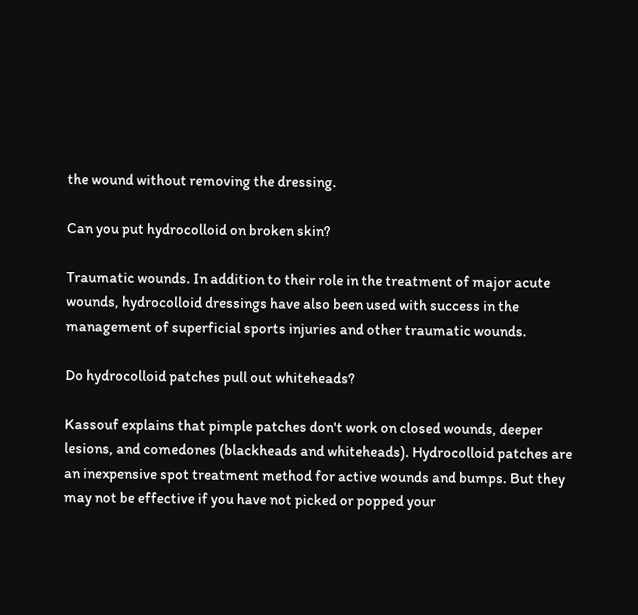the wound without removing the dressing.

Can you put hydrocolloid on broken skin?

Traumatic wounds. In addition to their role in the treatment of major acute wounds, hydrocolloid dressings have also been used with success in the management of superficial sports injuries and other traumatic wounds.

Do hydrocolloid patches pull out whiteheads?

Kassouf explains that pimple patches don't work on closed wounds, deeper lesions, and comedones (blackheads and whiteheads). Hydrocolloid patches are an inexpensive spot treatment method for active wounds and bumps. But they may not be effective if you have not picked or popped your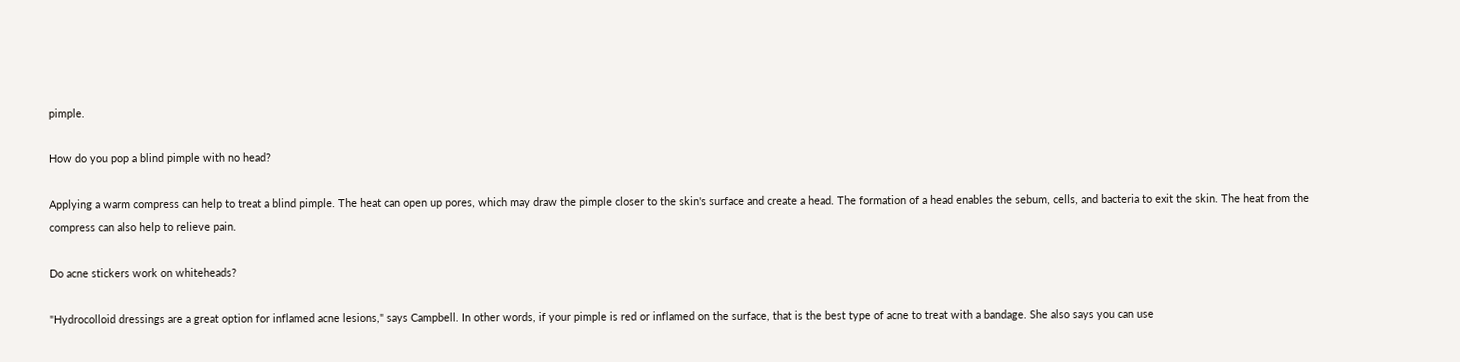pimple.

How do you pop a blind pimple with no head?

Applying a warm compress can help to treat a blind pimple. The heat can open up pores, which may draw the pimple closer to the skin's surface and create a head. The formation of a head enables the sebum, cells, and bacteria to exit the skin. The heat from the compress can also help to relieve pain.

Do acne stickers work on whiteheads?

"Hydrocolloid dressings are a great option for inflamed acne lesions," says Campbell. In other words, if your pimple is red or inflamed on the surface, that is the best type of acne to treat with a bandage. She also says you can use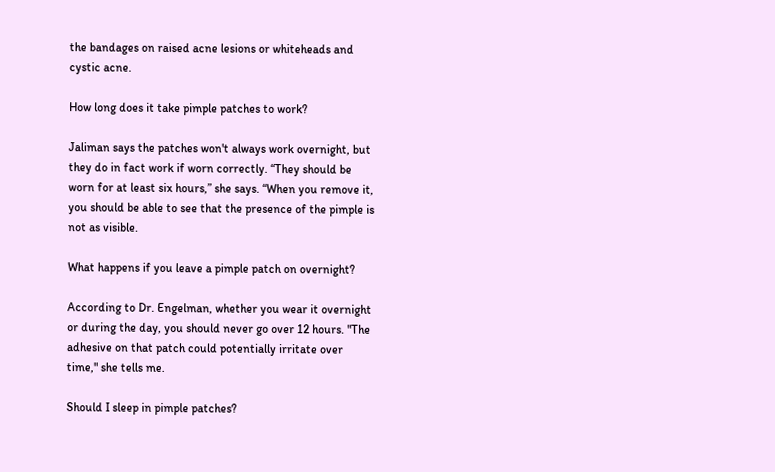the bandages on raised acne lesions or whiteheads and cystic acne.

How long does it take pimple patches to work?

Jaliman says the patches won't always work overnight, but they do in fact work if worn correctly. “They should be worn for at least six hours,” she says. “When you remove it, you should be able to see that the presence of the pimple is not as visible.

What happens if you leave a pimple patch on overnight?

According to Dr. Engelman, whether you wear it overnight or during the day, you should never go over 12 hours. "The adhesive on that patch could potentially irritate over time," she tells me.

Should I sleep in pimple patches?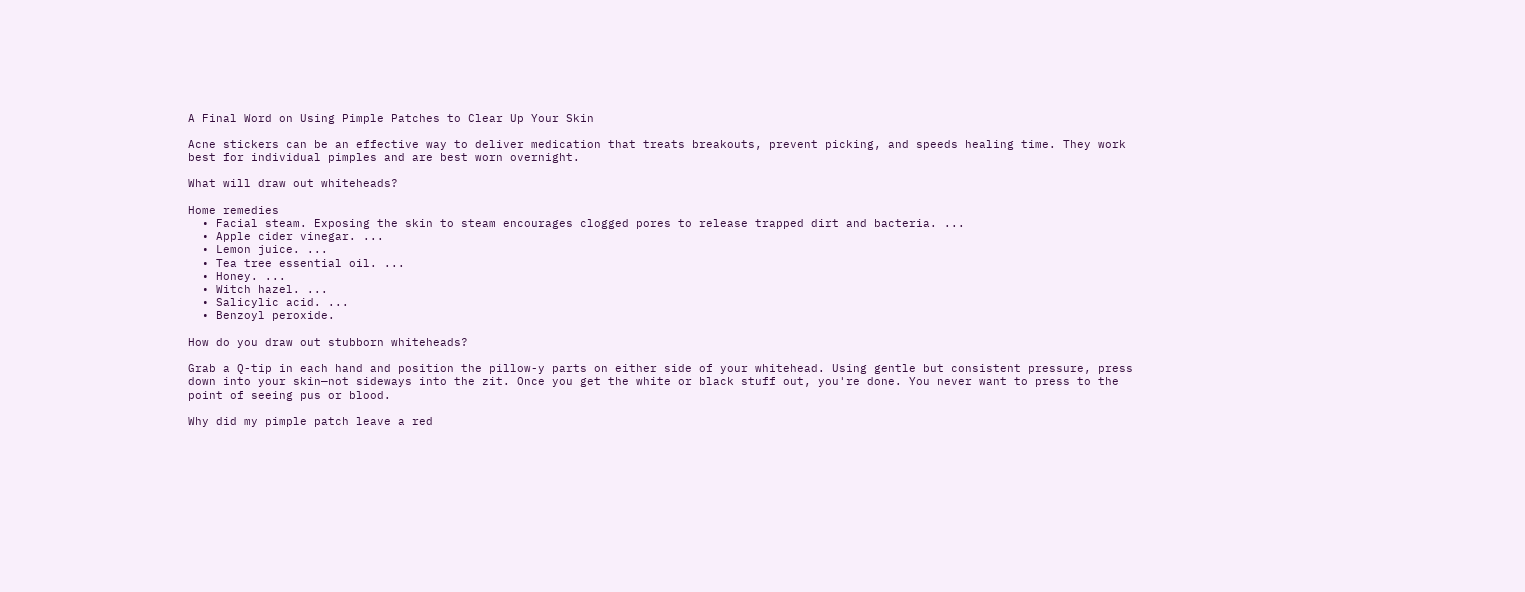A Final Word on Using Pimple Patches to Clear Up Your Skin

Acne stickers can be an effective way to deliver medication that treats breakouts, prevent picking, and speeds healing time. They work best for individual pimples and are best worn overnight.

What will draw out whiteheads?

Home remedies
  • Facial steam. Exposing the skin to steam encourages clogged pores to release trapped dirt and bacteria. ...
  • Apple cider vinegar. ...
  • Lemon juice. ...
  • Tea tree essential oil. ...
  • Honey. ...
  • Witch hazel. ...
  • Salicylic acid. ...
  • Benzoyl peroxide.

How do you draw out stubborn whiteheads?

Grab a Q-tip in each hand and position the pillow-y parts on either side of your whitehead. Using gentle but consistent pressure, press down into your skin—not sideways into the zit. Once you get the white or black stuff out, you're done. You never want to press to the point of seeing pus or blood.

Why did my pimple patch leave a red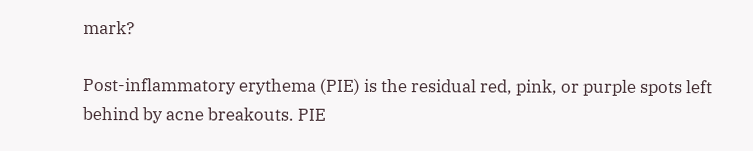mark?

Post-inflammatory erythema (PIE) is the residual red, pink, or purple spots left behind by acne breakouts. PIE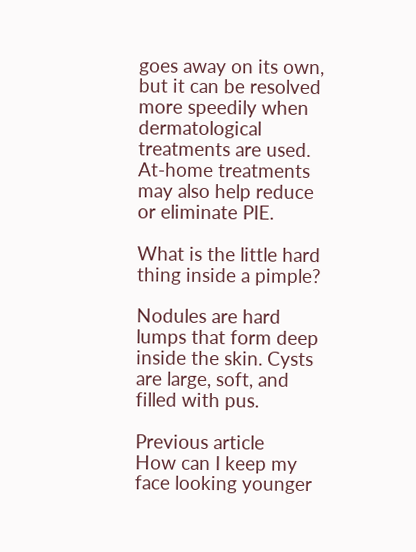goes away on its own, but it can be resolved more speedily when dermatological treatments are used. At-home treatments may also help reduce or eliminate PIE.

What is the little hard thing inside a pimple?

Nodules are hard lumps that form deep inside the skin. Cysts are large, soft, and filled with pus.

Previous article
How can I keep my face looking younger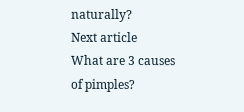naturally?
Next article
What are 3 causes of pimples?